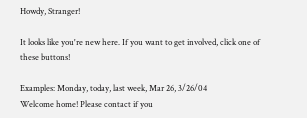Howdy, Stranger!

It looks like you're new here. If you want to get involved, click one of these buttons!

Examples: Monday, today, last week, Mar 26, 3/26/04
Welcome home! Please contact if you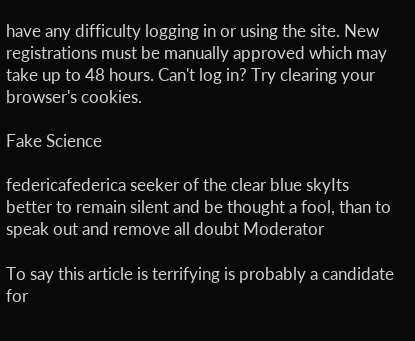have any difficulty logging in or using the site. New registrations must be manually approved which may take up to 48 hours. Can't log in? Try clearing your browser's cookies.

Fake Science

federicafederica seeker of the clear blue skyIts better to remain silent and be thought a fool, than to speak out and remove all doubt Moderator

To say this article is terrifying is probably a candidate for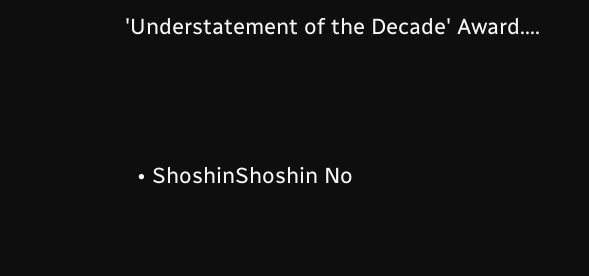'Understatement of the Decade' Award....



  • ShoshinShoshin No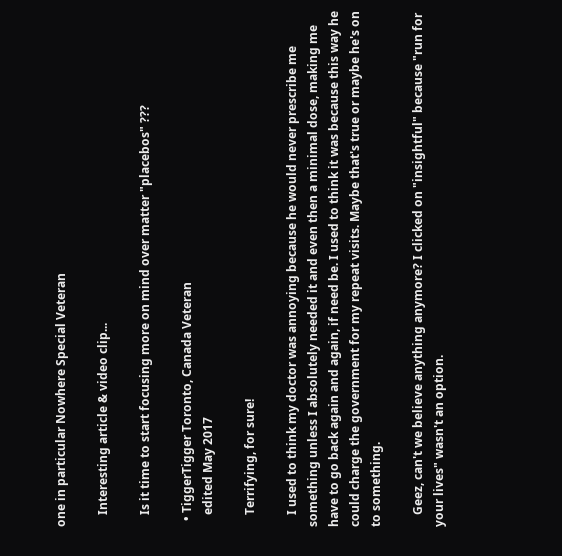one in particular Nowhere Special Veteran

    Interesting article & video clip...

    Is it time to start focusing more on mind over matter "placebos" ???

  • TiggerTigger Toronto, Canada Veteran
    edited May 2017

    Terrifying, for sure!

    I used to think my doctor was annoying because he would never prescribe me something unless I absolutely needed it and even then a minimal dose, making me have to go back again and again, if need be. I used to think it was because this way he could charge the government for my repeat visits. Maybe that's true or maybe he's on to something.

    Geez, can't we believe anything anymore? I clicked on "insightful" because "run for your lives" wasn't an option.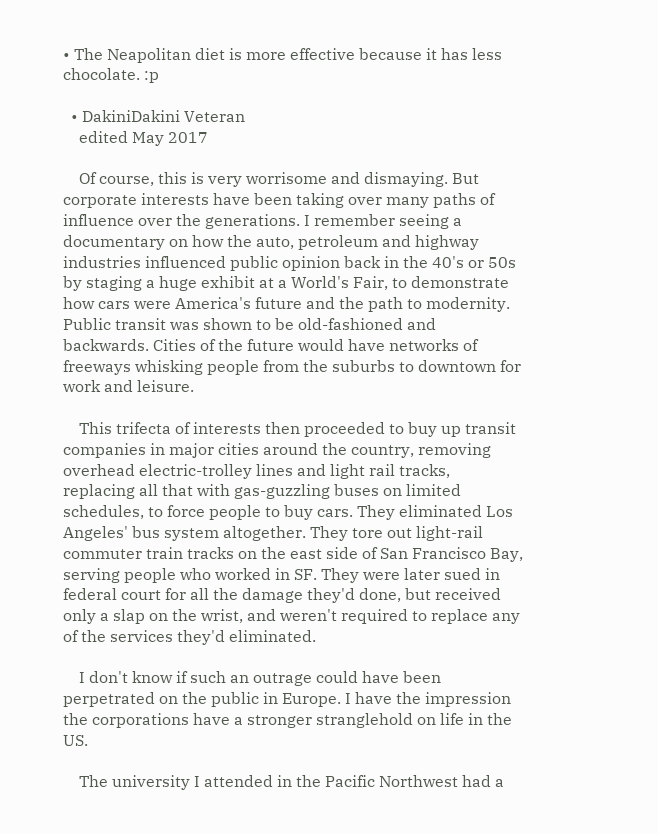• The Neapolitan diet is more effective because it has less chocolate. :p

  • DakiniDakini Veteran
    edited May 2017

    Of course, this is very worrisome and dismaying. But corporate interests have been taking over many paths of influence over the generations. I remember seeing a documentary on how the auto, petroleum and highway industries influenced public opinion back in the 40's or 50s by staging a huge exhibit at a World's Fair, to demonstrate how cars were America's future and the path to modernity. Public transit was shown to be old-fashioned and backwards. Cities of the future would have networks of freeways whisking people from the suburbs to downtown for work and leisure.

    This trifecta of interests then proceeded to buy up transit companies in major cities around the country, removing overhead electric-trolley lines and light rail tracks, replacing all that with gas-guzzling buses on limited schedules, to force people to buy cars. They eliminated Los Angeles' bus system altogether. They tore out light-rail commuter train tracks on the east side of San Francisco Bay, serving people who worked in SF. They were later sued in federal court for all the damage they'd done, but received only a slap on the wrist, and weren't required to replace any of the services they'd eliminated.

    I don't know if such an outrage could have been perpetrated on the public in Europe. I have the impression the corporations have a stronger stranglehold on life in the US.

    The university I attended in the Pacific Northwest had a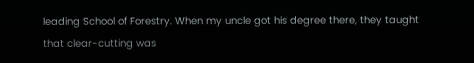leading School of Forestry. When my uncle got his degree there, they taught that clear-cutting was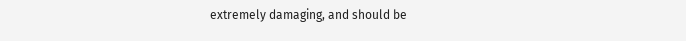extremely damaging, and should be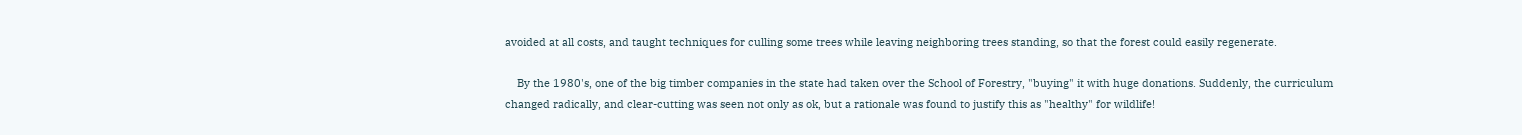avoided at all costs, and taught techniques for culling some trees while leaving neighboring trees standing, so that the forest could easily regenerate.

    By the 1980's, one of the big timber companies in the state had taken over the School of Forestry, "buying" it with huge donations. Suddenly, the curriculum changed radically, and clear-cutting was seen not only as ok, but a rationale was found to justify this as "healthy" for wildlife!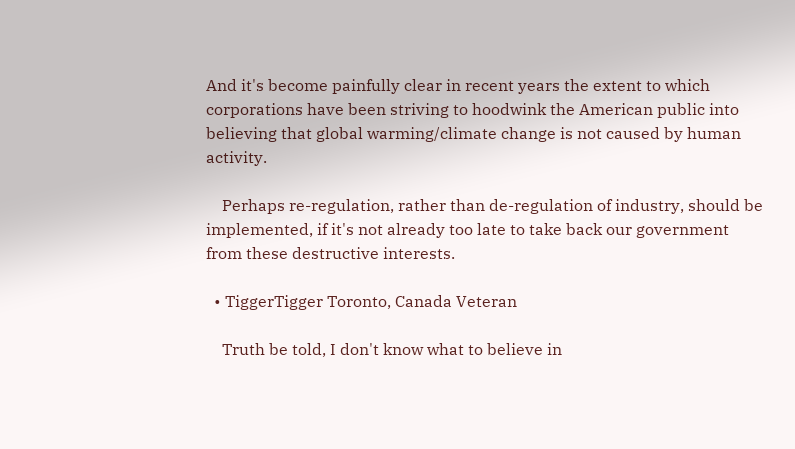And it's become painfully clear in recent years the extent to which corporations have been striving to hoodwink the American public into believing that global warming/climate change is not caused by human activity.

    Perhaps re-regulation, rather than de-regulation of industry, should be implemented, if it's not already too late to take back our government from these destructive interests.

  • TiggerTigger Toronto, Canada Veteran

    Truth be told, I don't know what to believe in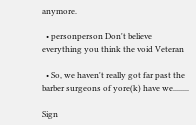anymore.

  • personperson Don't believe everything you think the void Veteran

  • So, we haven't really got far past the barber surgeons of yore(k) have we........

Sign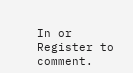In or Register to comment.